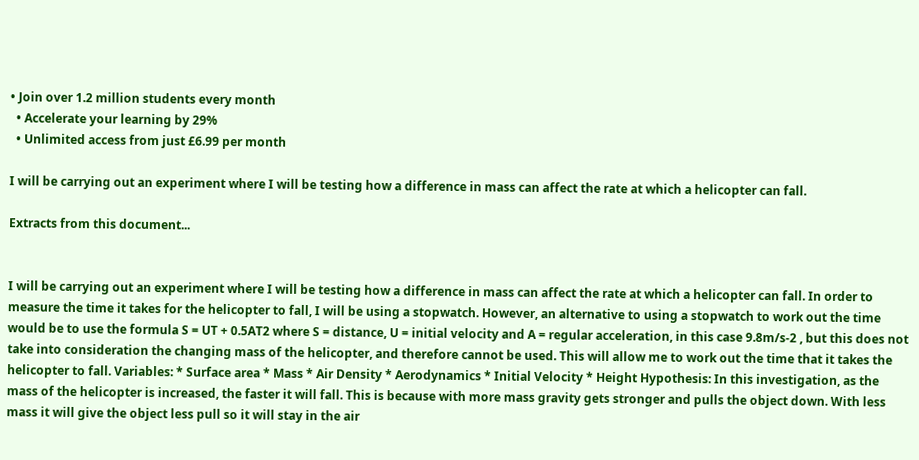• Join over 1.2 million students every month
  • Accelerate your learning by 29%
  • Unlimited access from just £6.99 per month

I will be carrying out an experiment where I will be testing how a difference in mass can affect the rate at which a helicopter can fall.

Extracts from this document...


I will be carrying out an experiment where I will be testing how a difference in mass can affect the rate at which a helicopter can fall. In order to measure the time it takes for the helicopter to fall, I will be using a stopwatch. However, an alternative to using a stopwatch to work out the time would be to use the formula S = UT + 0.5AT2 where S = distance, U = initial velocity and A = regular acceleration, in this case 9.8m/s-2 , but this does not take into consideration the changing mass of the helicopter, and therefore cannot be used. This will allow me to work out the time that it takes the helicopter to fall. Variables: * Surface area * Mass * Air Density * Aerodynamics * Initial Velocity * Height Hypothesis: In this investigation, as the mass of the helicopter is increased, the faster it will fall. This is because with more mass gravity gets stronger and pulls the object down. With less mass it will give the object less pull so it will stay in the air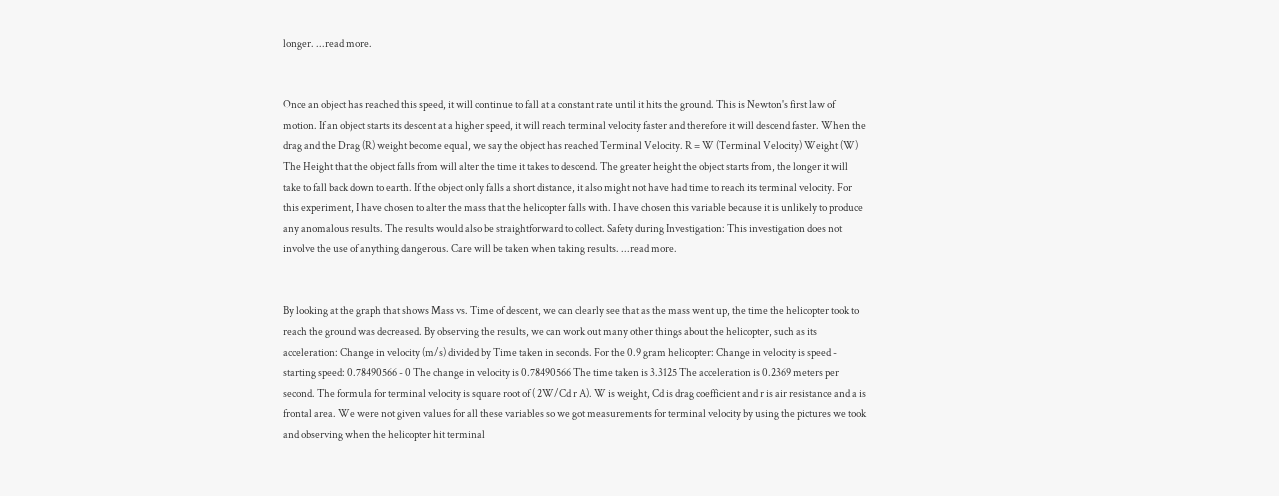longer. ...read more.


Once an object has reached this speed, it will continue to fall at a constant rate until it hits the ground. This is Newton's first law of motion. If an object starts its descent at a higher speed, it will reach terminal velocity faster and therefore it will descend faster. When the drag and the Drag (R) weight become equal, we say the object has reached Terminal Velocity. R = W (Terminal Velocity) Weight (W) The Height that the object falls from will alter the time it takes to descend. The greater height the object starts from, the longer it will take to fall back down to earth. If the object only falls a short distance, it also might not have had time to reach its terminal velocity. For this experiment, I have chosen to alter the mass that the helicopter falls with. I have chosen this variable because it is unlikely to produce any anomalous results. The results would also be straightforward to collect. Safety during Investigation: This investigation does not involve the use of anything dangerous. Care will be taken when taking results. ...read more.


By looking at the graph that shows Mass vs. Time of descent, we can clearly see that as the mass went up, the time the helicopter took to reach the ground was decreased. By observing the results, we can work out many other things about the helicopter, such as its acceleration: Change in velocity (m/s) divided by Time taken in seconds. For the 0.9 gram helicopter: Change in velocity is speed - starting speed: 0.78490566 - 0 The change in velocity is 0.78490566 The time taken is 3.3125 The acceleration is 0.2369 meters per second. The formula for terminal velocity is square root of ( 2W/Cd r A). W is weight, Cd is drag coefficient and r is air resistance and a is frontal area. We were not given values for all these variables so we got measurements for terminal velocity by using the pictures we took and observing when the helicopter hit terminal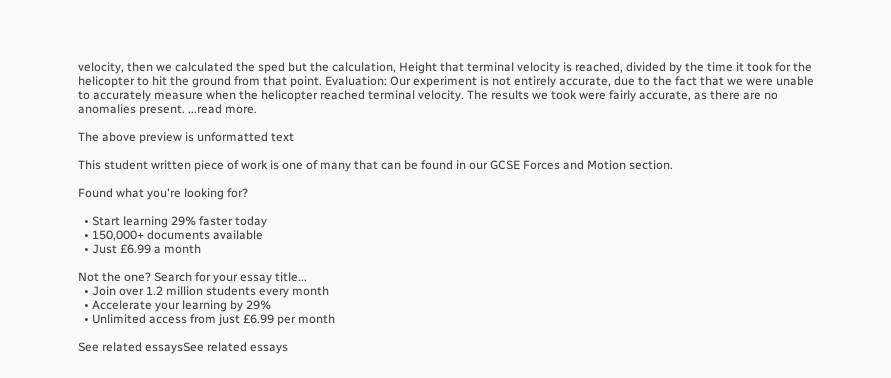velocity, then we calculated the sped but the calculation, Height that terminal velocity is reached, divided by the time it took for the helicopter to hit the ground from that point. Evaluation: Our experiment is not entirely accurate, due to the fact that we were unable to accurately measure when the helicopter reached terminal velocity. The results we took were fairly accurate, as there are no anomalies present. ...read more.

The above preview is unformatted text

This student written piece of work is one of many that can be found in our GCSE Forces and Motion section.

Found what you're looking for?

  • Start learning 29% faster today
  • 150,000+ documents available
  • Just £6.99 a month

Not the one? Search for your essay title...
  • Join over 1.2 million students every month
  • Accelerate your learning by 29%
  • Unlimited access from just £6.99 per month

See related essaysSee related essays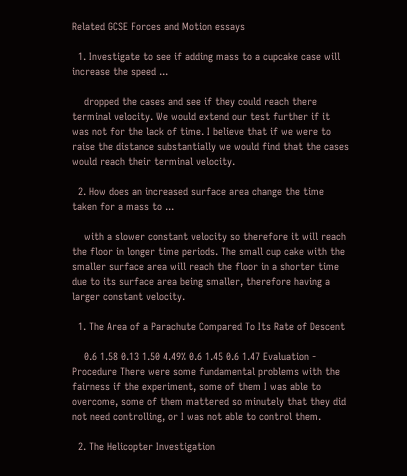Related GCSE Forces and Motion essays

  1. Investigate to see if adding mass to a cupcake case will increase the speed ...

    dropped the cases and see if they could reach there terminal velocity. We would extend our test further if it was not for the lack of time. I believe that if we were to raise the distance substantially we would find that the cases would reach their terminal velocity.

  2. How does an increased surface area change the time taken for a mass to ...

    with a slower constant velocity so therefore it will reach the floor in longer time periods. The small cup cake with the smaller surface area will reach the floor in a shorter time due to its surface area being smaller, therefore having a larger constant velocity.

  1. The Area of a Parachute Compared To Its Rate of Descent

    0.6 1.58 0.13 1.50 4.49% 0.6 1.45 0.6 1.47 Evaluation - Procedure There were some fundamental problems with the fairness if the experiment, some of them I was able to overcome, some of them mattered so minutely that they did not need controlling, or I was not able to control them.

  2. The Helicopter Investigation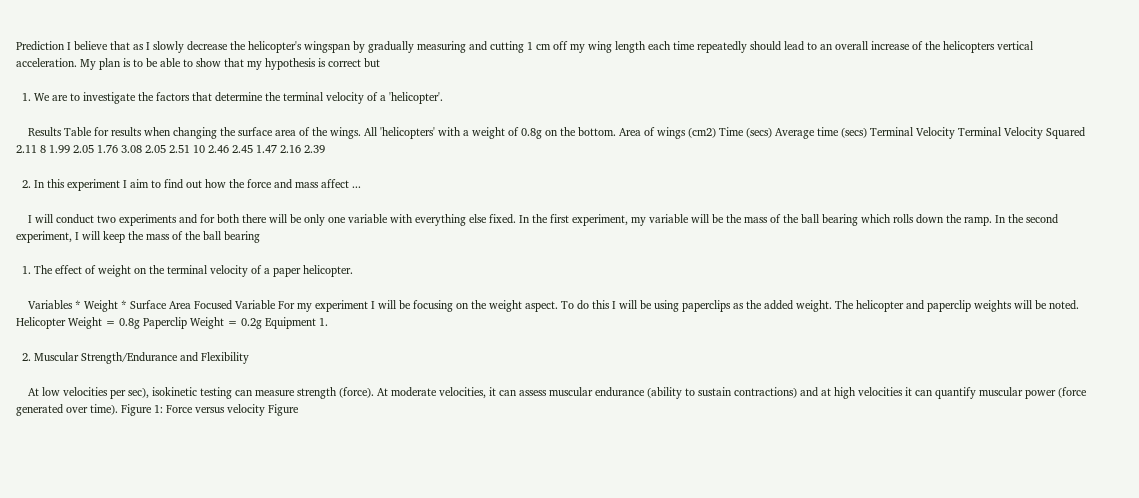Prediction I believe that as I slowly decrease the helicopter's wingspan by gradually measuring and cutting 1 cm off my wing length each time repeatedly should lead to an overall increase of the helicopters vertical acceleration. My plan is to be able to show that my hypothesis is correct but

  1. We are to investigate the factors that determine the terminal velocity of a 'helicopter'.

    Results Table for results when changing the surface area of the wings. All 'helicopters' with a weight of 0.8g on the bottom. Area of wings (cm2) Time (secs) Average time (secs) Terminal Velocity Terminal Velocity Squared 2.11 8 1.99 2.05 1.76 3.08 2.05 2.51 10 2.46 2.45 1.47 2.16 2.39

  2. In this experiment I aim to find out how the force and mass affect ...

    I will conduct two experiments and for both there will be only one variable with everything else fixed. In the first experiment, my variable will be the mass of the ball bearing which rolls down the ramp. In the second experiment, I will keep the mass of the ball bearing

  1. The effect of weight on the terminal velocity of a paper helicopter.

    Variables * Weight * Surface Area Focused Variable For my experiment I will be focusing on the weight aspect. To do this I will be using paperclips as the added weight. The helicopter and paperclip weights will be noted. Helicopter Weight = 0.8g Paperclip Weight = 0.2g Equipment 1.

  2. Muscular Strength/Endurance and Flexibility

    At low velocities per sec), isokinetic testing can measure strength (force). At moderate velocities, it can assess muscular endurance (ability to sustain contractions) and at high velocities it can quantify muscular power (force generated over time). Figure 1: Force versus velocity Figure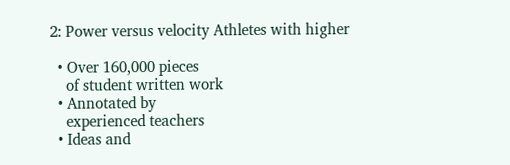2: Power versus velocity Athletes with higher

  • Over 160,000 pieces
    of student written work
  • Annotated by
    experienced teachers
  • Ideas and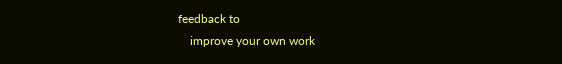feedback to
    improve your own work